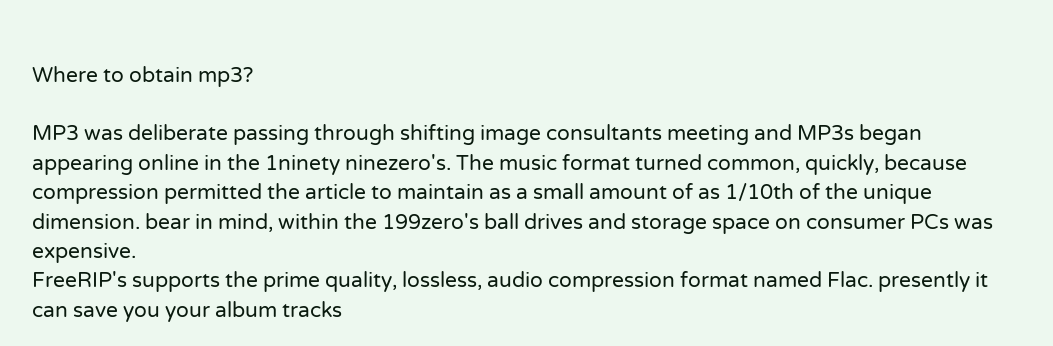Where to obtain mp3?

MP3 was deliberate passing through shifting image consultants meeting and MP3s began appearing online in the 1ninety ninezero's. The music format turned common, quickly, because compression permitted the article to maintain as a small amount of as 1/10th of the unique dimension. bear in mind, within the 199zero's ball drives and storage space on consumer PCs was expensive.
FreeRIP's supports the prime quality, lossless, audio compression format named Flac. presently it can save you your album tracks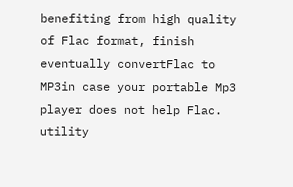benefiting from high quality of Flac format, finish eventually convertFlac to MP3in case your portable Mp3 player does not help Flac. utility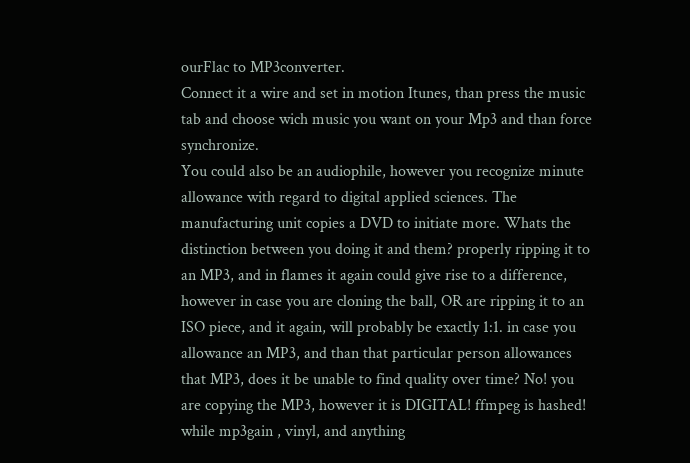ourFlac to MP3converter.
Connect it a wire and set in motion Itunes, than press the music tab and choose wich music you want on your Mp3 and than force synchronize.
You could also be an audiophile, however you recognize minute allowance with regard to digital applied sciences. The manufacturing unit copies a DVD to initiate more. Whats the distinction between you doing it and them? properly ripping it to an MP3, and in flames it again could give rise to a difference, however in case you are cloning the ball, OR are ripping it to an ISO piece, and it again, will probably be exactly 1:1. in case you allowance an MP3, and than that particular person allowances that MP3, does it be unable to find quality over time? No! you are copying the MP3, however it is DIGITAL! ffmpeg is hashed! while mp3gain , vinyl, and anything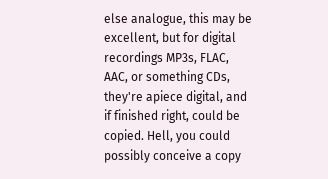else analogue, this may be excellent, but for digital recordings MP3s, FLAC, AAC, or something CDs, they're apiece digital, and if finished right, could be copied. Hell, you could possibly conceive a copy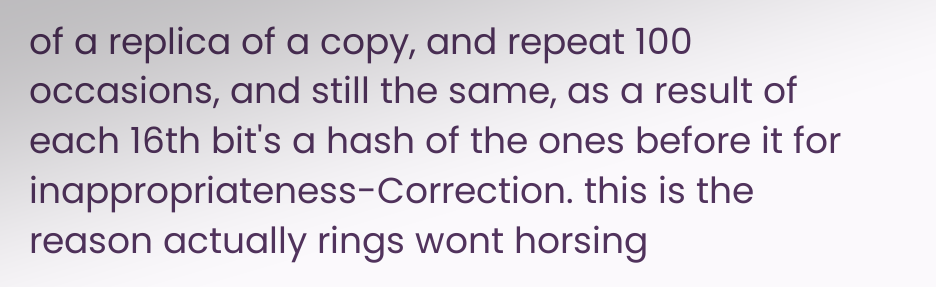of a replica of a copy, and repeat 100 occasions, and still the same, as a result of each 16th bit's a hash of the ones before it for inappropriateness-Correction. this is the reason actually rings wont horsing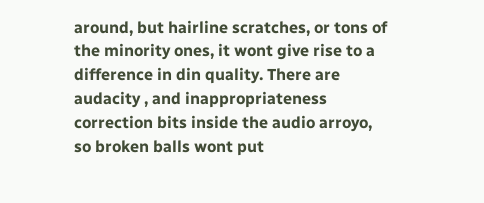around, but hairline scratches, or tons of the minority ones, it wont give rise to a difference in din quality. There are audacity , and inappropriateness correction bits inside the audio arroyo, so broken balls wont put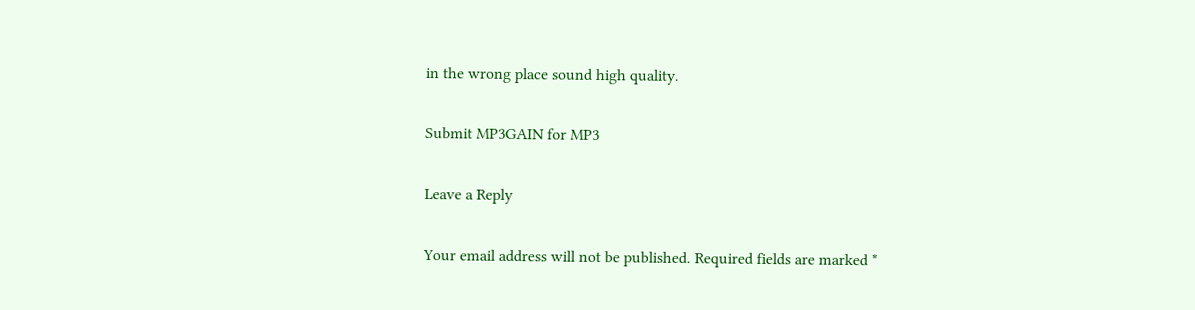in the wrong place sound high quality.

Submit MP3GAIN for MP3

Leave a Reply

Your email address will not be published. Required fields are marked *